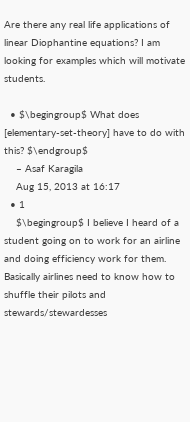Are there any real life applications of linear Diophantine equations? I am looking for examples which will motivate students.

  • $\begingroup$ What does [elementary-set-theory] have to do with this? $\endgroup$
    – Asaf Karagila
    Aug 15, 2013 at 16:17
  • 1
    $\begingroup$ I believe I heard of a student going on to work for an airline and doing efficiency work for them. Basically airlines need to know how to shuffle their pilots and stewards/stewardesses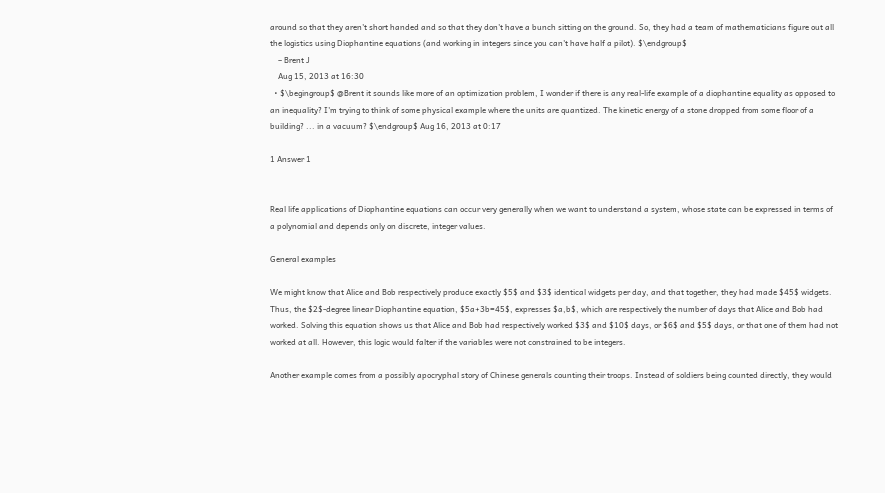around so that they aren't short handed and so that they don't have a bunch sitting on the ground. So, they had a team of mathematicians figure out all the logistics using Diophantine equations (and working in integers since you can't have half a pilot). $\endgroup$
    – Brent J
    Aug 15, 2013 at 16:30
  • $\begingroup$ @Brent it sounds like more of an optimization problem, I wonder if there is any real-life example of a diophantine equality as opposed to an inequality? I'm trying to think of some physical example where the units are quantized. The kinetic energy of a stone dropped from some floor of a building? ... in a vacuum? $\endgroup$ Aug 16, 2013 at 0:17

1 Answer 1


Real life applications of Diophantine equations can occur very generally when we want to understand a system, whose state can be expressed in terms of a polynomial and depends only on discrete, integer values.

General examples

We might know that Alice and Bob respectively produce exactly $5$ and $3$ identical widgets per day, and that together, they had made $45$ widgets. Thus, the $2$-degree linear Diophantine equation, $5a+3b=45$, expresses $a,b$, which are respectively the number of days that Alice and Bob had worked. Solving this equation shows us that Alice and Bob had respectively worked $3$ and $10$ days, or $6$ and $5$ days, or that one of them had not worked at all. However, this logic would falter if the variables were not constrained to be integers.

Another example comes from a possibly apocryphal story of Chinese generals counting their troops. Instead of soldiers being counted directly, they would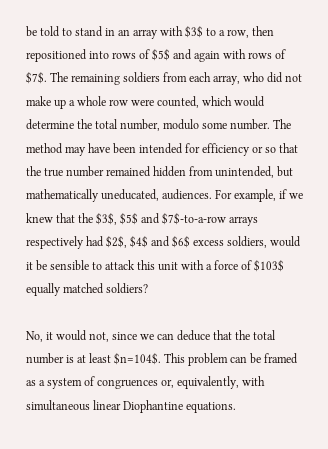be told to stand in an array with $3$ to a row, then repositioned into rows of $5$ and again with rows of $7$. The remaining soldiers from each array, who did not make up a whole row were counted, which would determine the total number, modulo some number. The method may have been intended for efficiency or so that the true number remained hidden from unintended, but mathematically uneducated, audiences. For example, if we knew that the $3$, $5$ and $7$-to-a-row arrays respectively had $2$, $4$ and $6$ excess soldiers, would it be sensible to attack this unit with a force of $103$ equally matched soldiers?

No, it would not, since we can deduce that the total number is at least $n=104$. This problem can be framed as a system of congruences or, equivalently, with simultaneous linear Diophantine equations.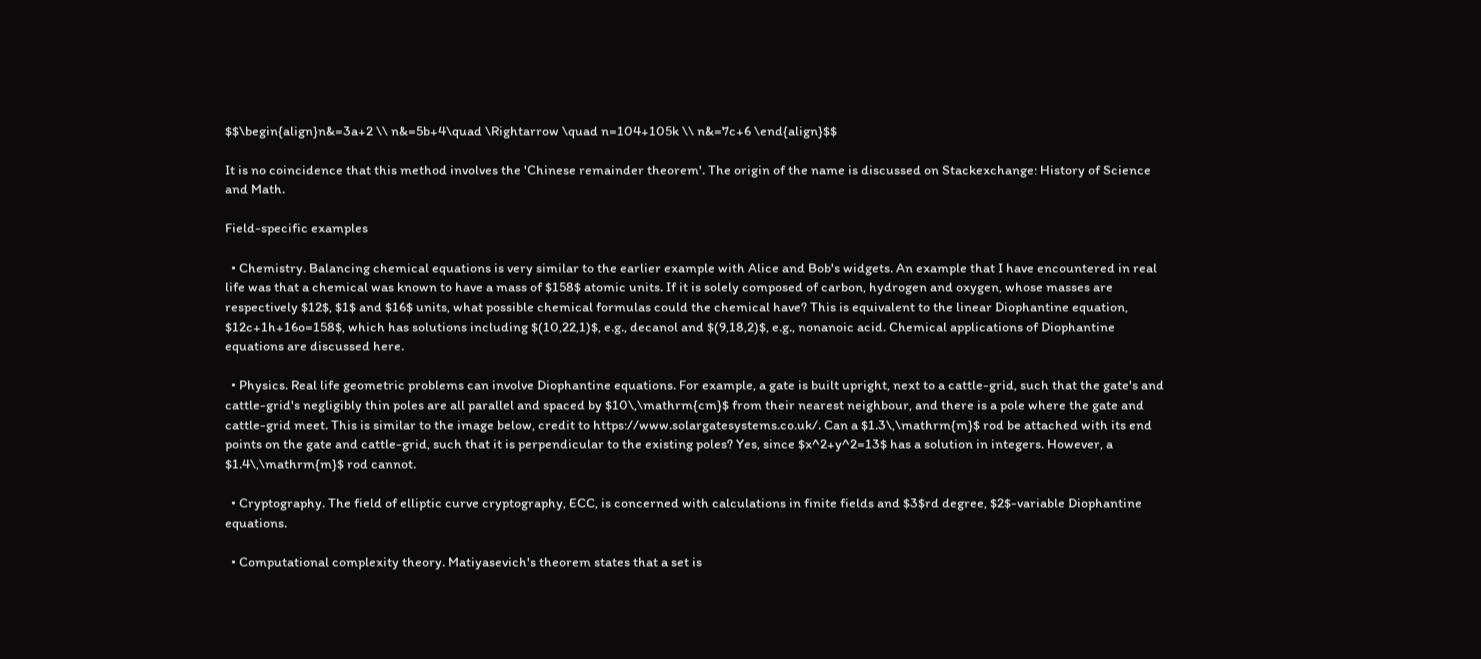$$\begin{align}n&=3a+2 \\ n&=5b+4\quad \Rightarrow \quad n=104+105k \\ n&=7c+6 \end{align}$$

It is no coincidence that this method involves the 'Chinese remainder theorem'. The origin of the name is discussed on Stackexchange: History of Science and Math.

Field-specific examples

  • Chemistry. Balancing chemical equations is very similar to the earlier example with Alice and Bob's widgets. An example that I have encountered in real life was that a chemical was known to have a mass of $158$ atomic units. If it is solely composed of carbon, hydrogen and oxygen, whose masses are respectively $12$, $1$ and $16$ units, what possible chemical formulas could the chemical have? This is equivalent to the linear Diophantine equation, $12c+1h+16o=158$, which has solutions including $(10,22,1)$, e.g., decanol and $(9,18,2)$, e.g., nonanoic acid. Chemical applications of Diophantine equations are discussed here.

  • Physics. Real life geometric problems can involve Diophantine equations. For example, a gate is built upright, next to a cattle-grid, such that the gate's and cattle-grid's negligibly thin poles are all parallel and spaced by $10\,\mathrm{cm}$ from their nearest neighbour, and there is a pole where the gate and cattle-grid meet. This is similar to the image below, credit to https://www.solargatesystems.co.uk/. Can a $1.3\,\mathrm{m}$ rod be attached with its end points on the gate and cattle-grid, such that it is perpendicular to the existing poles? Yes, since $x^2+y^2=13$ has a solution in integers. However, a $1.4\,\mathrm{m}$ rod cannot.

  • Cryptography. The field of elliptic curve cryptography, ECC, is concerned with calculations in finite fields and $3$rd degree, $2$-variable Diophantine equations.

  • Computational complexity theory. Matiyasevich's theorem states that a set is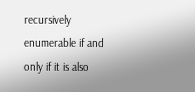recursively enumerable if and only if it is also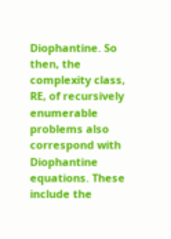Diophantine. So then, the complexity class, RE, of recursively enumerable problems also correspond with Diophantine equations. These include the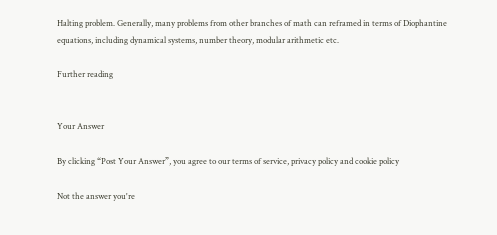Halting problem. Generally, many problems from other branches of math can reframed in terms of Diophantine equations, including dynamical systems, number theory, modular arithmetic etc.

Further reading


Your Answer

By clicking “Post Your Answer”, you agree to our terms of service, privacy policy and cookie policy

Not the answer you're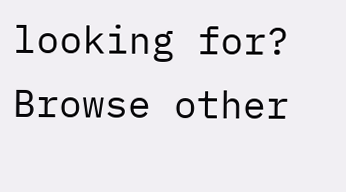looking for? Browse other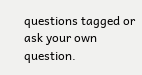questions tagged or ask your own question.